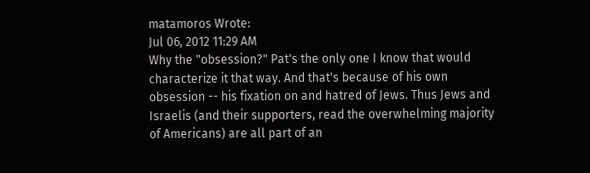matamoros Wrote:
Jul 06, 2012 11:29 AM
Why the "obsession?" Pat's the only one I know that would characterize it that way. And that's because of his own obsession -- his fixation on and hatred of Jews. Thus Jews and Israelis (and their supporters, read the overwhelming majority of Americans) are all part of an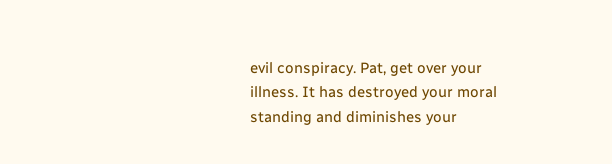evil conspiracy. Pat, get over your illness. It has destroyed your moral standing and diminishes your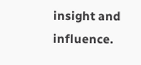insight and influence.